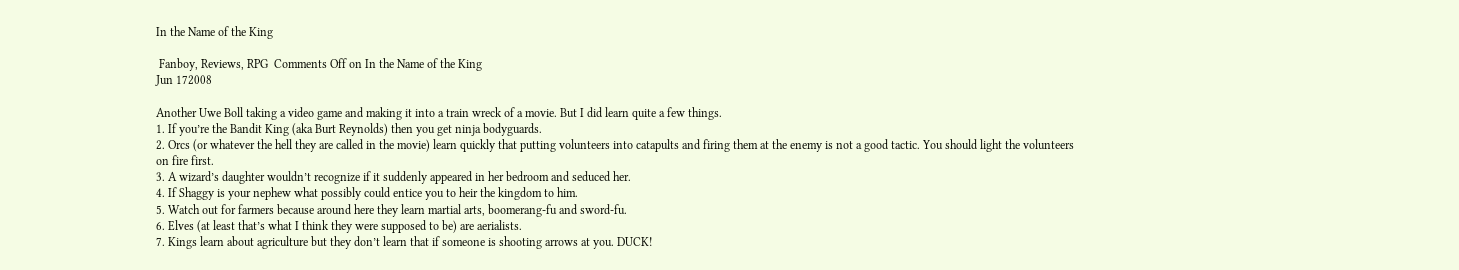In the Name of the King

 Fanboy, Reviews, RPG  Comments Off on In the Name of the King
Jun 172008

Another Uwe Boll taking a video game and making it into a train wreck of a movie. But I did learn quite a few things.
1. If you’re the Bandit King (aka Burt Reynolds) then you get ninja bodyguards.
2. Orcs (or whatever the hell they are called in the movie) learn quickly that putting volunteers into catapults and firing them at the enemy is not a good tactic. You should light the volunteers on fire first.
3. A wizard’s daughter wouldn’t recognize if it suddenly appeared in her bedroom and seduced her.
4. If Shaggy is your nephew what possibly could entice you to heir the kingdom to him.
5. Watch out for farmers because around here they learn martial arts, boomerang-fu and sword-fu.
6. Elves (at least that’s what I think they were supposed to be) are aerialists.
7. Kings learn about agriculture but they don’t learn that if someone is shooting arrows at you. DUCK!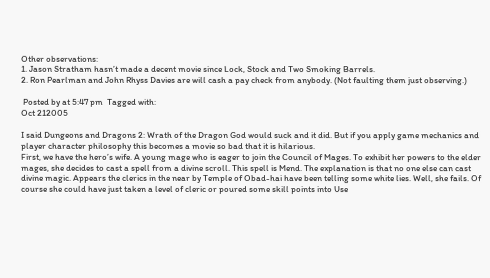Other observations:
1. Jason Stratham hasn’t made a decent movie since Lock, Stock and Two Smoking Barrels.
2. Ron Pearlman and John Rhyss Davies are will cash a pay check from anybody. (Not faulting them just observing.)

 Posted by at 5:47 pm  Tagged with:
Oct 212005

I said Dungeons and Dragons 2: Wrath of the Dragon God would suck and it did. But if you apply game mechanics and player character philosophy this becomes a movie so bad that it is hilarious.
First, we have the hero’s wife. A young mage who is eager to join the Council of Mages. To exhibit her powers to the elder mages, she decides to cast a spell from a divine scroll. This spell is Mend. The explanation is that no one else can cast divine magic. Appears the clerics in the near by Temple of Obad-hai have been telling some white lies. Well, she fails. Of course she could have just taken a level of cleric or poured some skill points into Use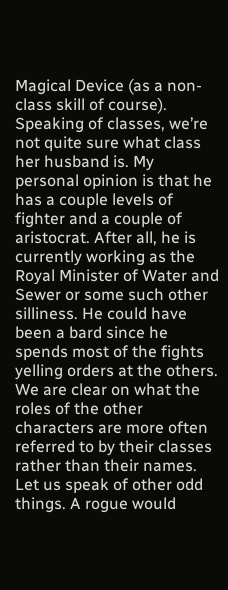Magical Device (as a non-class skill of course). Speaking of classes, we’re not quite sure what class her husband is. My personal opinion is that he has a couple levels of fighter and a couple of aristocrat. After all, he is currently working as the Royal Minister of Water and Sewer or some such other silliness. He could have been a bard since he spends most of the fights yelling orders at the others. We are clear on what the roles of the other characters are more often referred to by their classes rather than their names.
Let us speak of other odd things. A rogue would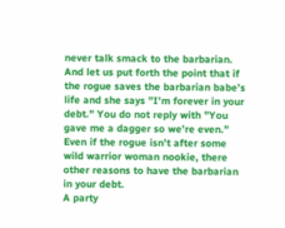never talk smack to the barbarian. And let us put forth the point that if the rogue saves the barbarian babe’s life and she says ”I’m forever in your debt.” You do not reply with ”You gave me a dagger so we’re even.” Even if the rogue isn’t after some wild warrior woman nookie, there other reasons to have the barbarian in your debt.
A party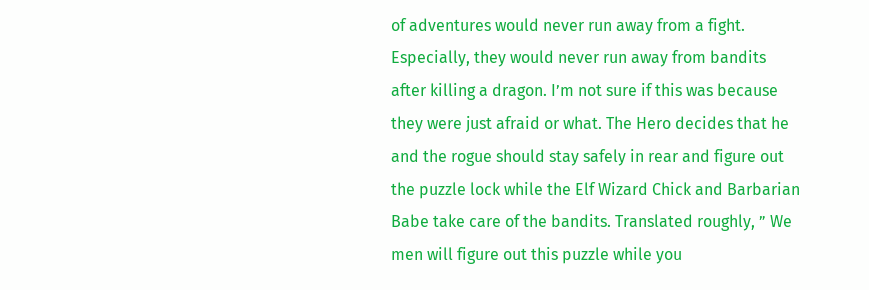of adventures would never run away from a fight. Especially, they would never run away from bandits after killing a dragon. I’m not sure if this was because they were just afraid or what. The Hero decides that he and the rogue should stay safely in rear and figure out the puzzle lock while the Elf Wizard Chick and Barbarian Babe take care of the bandits. Translated roughly, ” We men will figure out this puzzle while you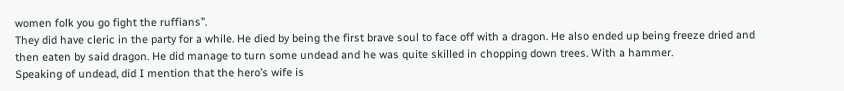women folk you go fight the ruffians”.
They did have cleric in the party for a while. He died by being the first brave soul to face off with a dragon. He also ended up being freeze dried and then eaten by said dragon. He did manage to turn some undead and he was quite skilled in chopping down trees. With a hammer.
Speaking of undead, did I mention that the hero’s wife is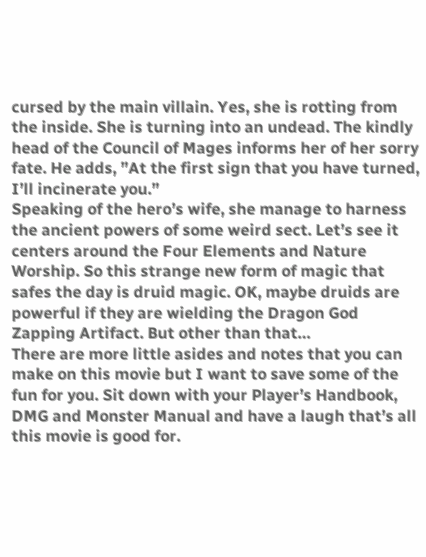cursed by the main villain. Yes, she is rotting from the inside. She is turning into an undead. The kindly head of the Council of Mages informs her of her sorry fate. He adds, ”At the first sign that you have turned, I’ll incinerate you.”
Speaking of the hero’s wife, she manage to harness the ancient powers of some weird sect. Let’s see it centers around the Four Elements and Nature Worship. So this strange new form of magic that safes the day is druid magic. OK, maybe druids are powerful if they are wielding the Dragon God Zapping Artifact. But other than that…
There are more little asides and notes that you can make on this movie but I want to save some of the fun for you. Sit down with your Player’s Handbook, DMG and Monster Manual and have a laugh that’s all this movie is good for.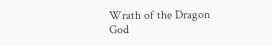Wrath of the Dragon God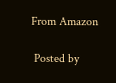From Amazon

 Posted by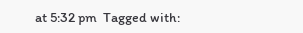at 5:32 pm  Tagged with: